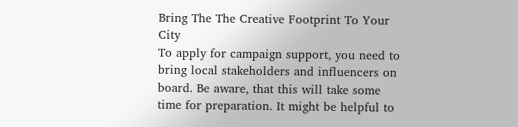Bring The The Creative Footprint To Your City
To apply for campaign support, you need to bring local stakeholders and influencers on board. Be aware, that this will take some time for preparation. It might be helpful to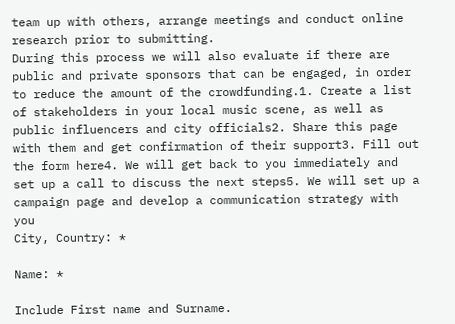team up with others, arrange meetings and conduct online research prior to submitting.
During this process we will also evaluate if there are public and private sponsors that can be engaged, in order to reduce the amount of the crowdfunding.1. Create a list of stakeholders in your local music scene, as well as public influencers and city officials2. Share this page with them and get confirmation of their support3. Fill out the form here4. We will get back to you immediately and set up a call to discuss the next steps5. We will set up a campaign page and develop a communication strategy with you
City, Country: *

Name: *

Include First name and Surname.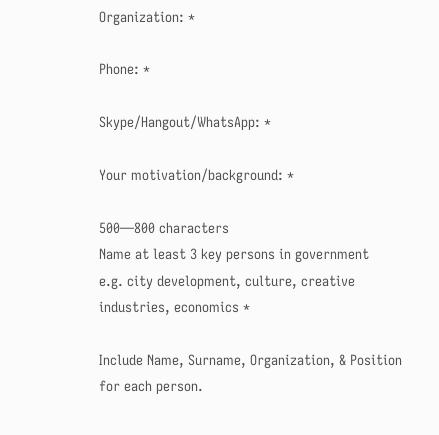Organization: *

Phone: *

Skype/Hangout/WhatsApp: *

Your motivation/background: *

500—800 characters
Name at least 3 key persons in government
e.g. city development, culture, creative industries, economics *

Include Name, Surname, Organization, & Position for each person.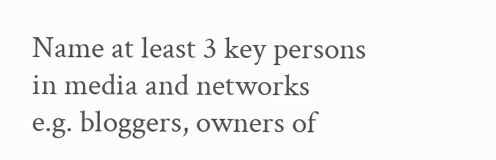Name at least 3 key persons in media and networks
e.g. bloggers, owners of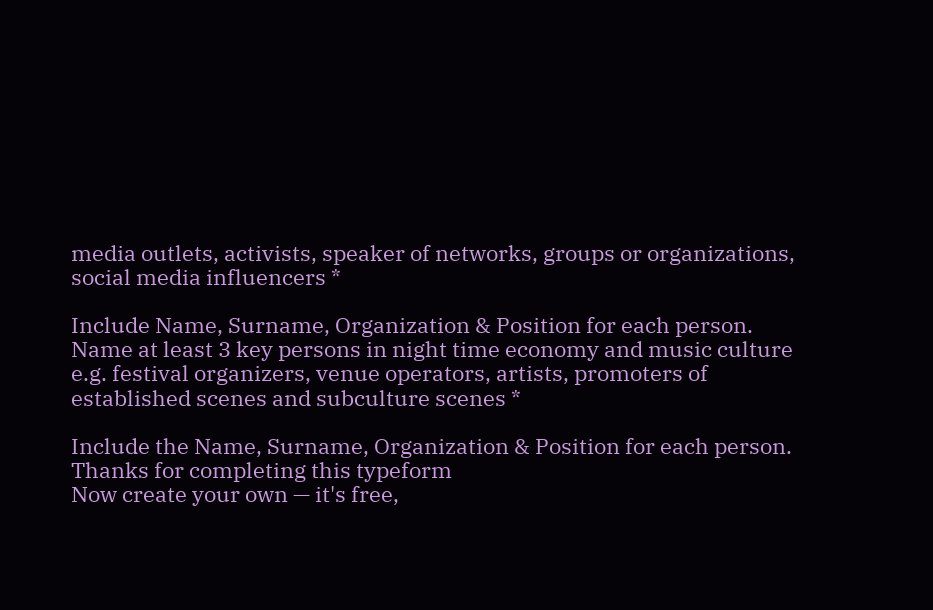media outlets, activists, speaker of networks, groups or organizations, social media influencers *

Include Name, Surname, Organization & Position for each person.
Name at least 3 key persons in night time economy and music culture
e.g. festival organizers, venue operators, artists, promoters of established scenes and subculture scenes *

Include the Name, Surname, Organization & Position for each person.
Thanks for completing this typeform
Now create your own — it's free,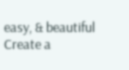easy, & beautiful
Create a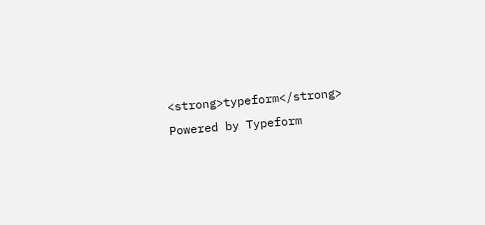<strong>typeform</strong>
Powered by Typeform